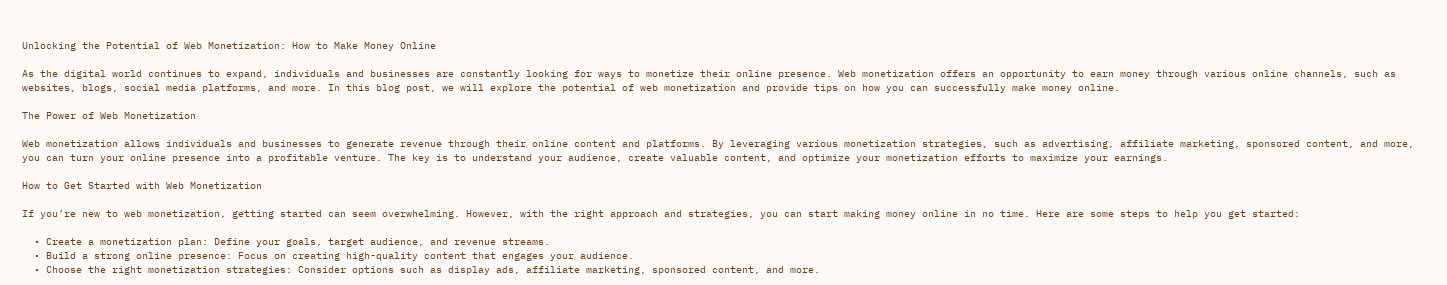Unlocking the Potential of Web Monetization: How to Make Money Online

As the digital world continues to expand, individuals and businesses are constantly looking for ways to monetize their online presence. Web monetization offers an opportunity to earn money through various online channels, such as websites, blogs, social media platforms, and more. In this blog post, we will explore the potential of web monetization and provide tips on how you can successfully make money online.

The Power of Web Monetization

Web monetization allows individuals and businesses to generate revenue through their online content and platforms. By leveraging various monetization strategies, such as advertising, affiliate marketing, sponsored content, and more, you can turn your online presence into a profitable venture. The key is to understand your audience, create valuable content, and optimize your monetization efforts to maximize your earnings.

How to Get Started with Web Monetization

If you’re new to web monetization, getting started can seem overwhelming. However, with the right approach and strategies, you can start making money online in no time. Here are some steps to help you get started:

  • Create a monetization plan: Define your goals, target audience, and revenue streams.
  • Build a strong online presence: Focus on creating high-quality content that engages your audience.
  • Choose the right monetization strategies: Consider options such as display ads, affiliate marketing, sponsored content, and more.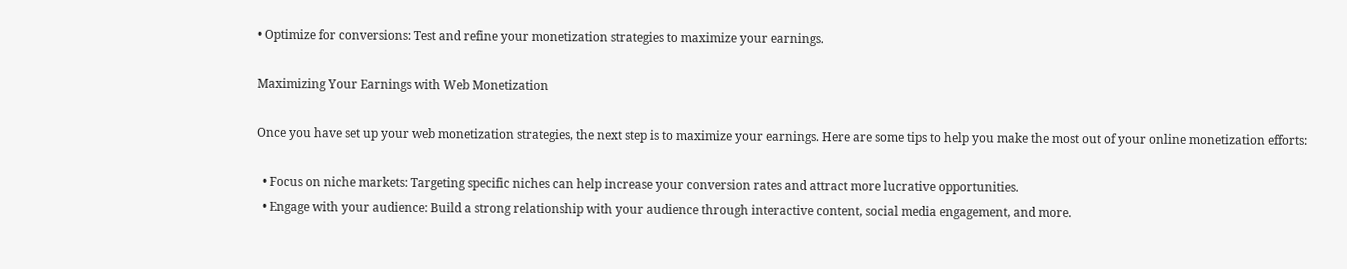• Optimize for conversions: Test and refine your monetization strategies to maximize your earnings.

Maximizing Your Earnings with Web Monetization

Once you have set up your web monetization strategies, the next step is to maximize your earnings. Here are some tips to help you make the most out of your online monetization efforts:

  • Focus on niche markets: Targeting specific niches can help increase your conversion rates and attract more lucrative opportunities.
  • Engage with your audience: Build a strong relationship with your audience through interactive content, social media engagement, and more.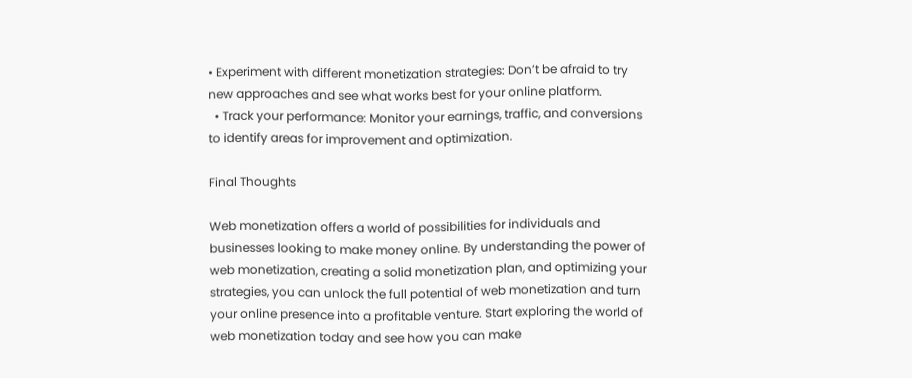• Experiment with different monetization strategies: Don’t be afraid to try new approaches and see what works best for your online platform.
  • Track your performance: Monitor your earnings, traffic, and conversions to identify areas for improvement and optimization.

Final Thoughts

Web monetization offers a world of possibilities for individuals and businesses looking to make money online. By understanding the power of web monetization, creating a solid monetization plan, and optimizing your strategies, you can unlock the full potential of web monetization and turn your online presence into a profitable venture. Start exploring the world of web monetization today and see how you can make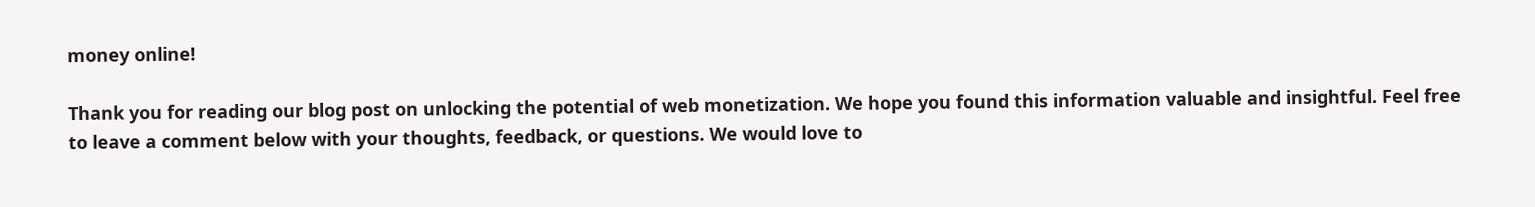money online!

Thank you for reading our blog post on unlocking the potential of web monetization. We hope you found this information valuable and insightful. Feel free to leave a comment below with your thoughts, feedback, or questions. We would love to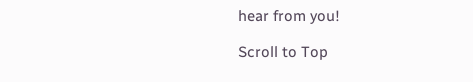hear from you!

Scroll to Top